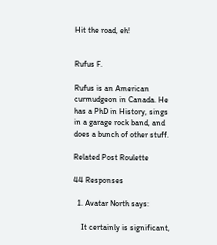Hit the road, eh!


Rufus F.

Rufus is an American curmudgeon in Canada. He has a PhD in History, sings in a garage rock band, and does a bunch of other stuff.

Related Post Roulette

44 Responses

  1. Avatar North says:

    It certainly is significant,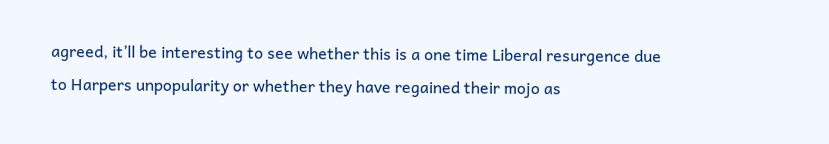agreed, it’ll be interesting to see whether this is a one time Liberal resurgence due to Harpers unpopularity or whether they have regained their mojo as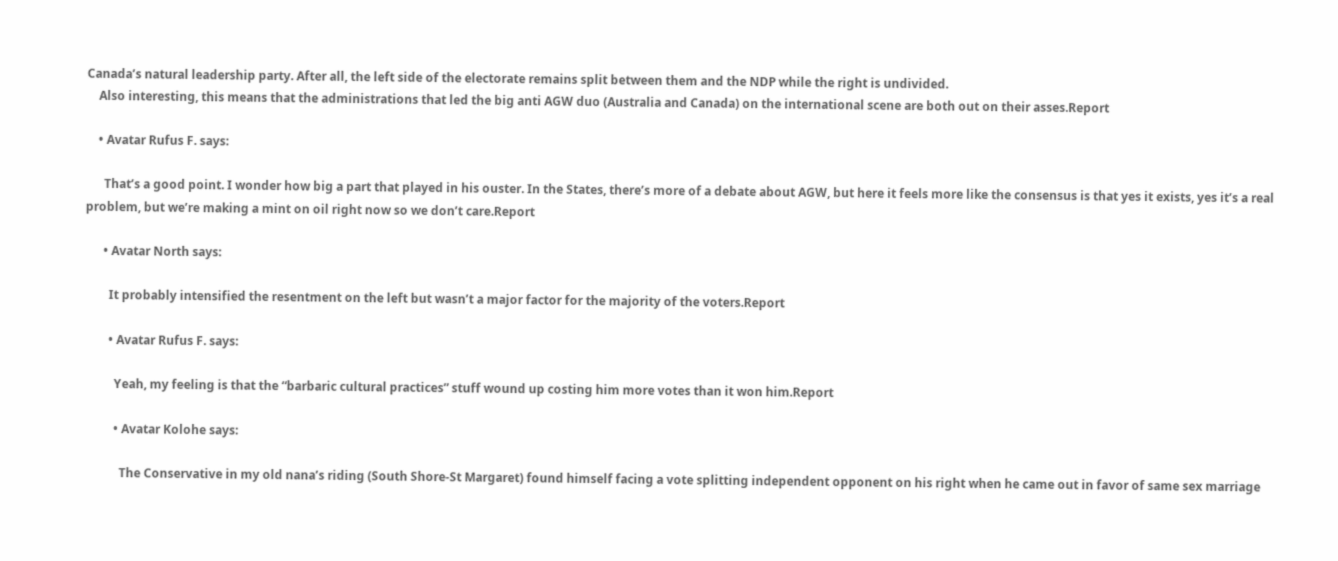Canada’s natural leadership party. After all, the left side of the electorate remains split between them and the NDP while the right is undivided.
    Also interesting, this means that the administrations that led the big anti AGW duo (Australia and Canada) on the international scene are both out on their asses.Report

    • Avatar Rufus F. says:

      That’s a good point. I wonder how big a part that played in his ouster. In the States, there’s more of a debate about AGW, but here it feels more like the consensus is that yes it exists, yes it’s a real problem, but we’re making a mint on oil right now so we don’t care.Report

      • Avatar North says:

        It probably intensified the resentment on the left but wasn’t a major factor for the majority of the voters.Report

        • Avatar Rufus F. says:

          Yeah, my feeling is that the “barbaric cultural practices” stuff wound up costing him more votes than it won him.Report

          • Avatar Kolohe says:

            The Conservative in my old nana’s riding (South Shore-St Margaret) found himself facing a vote splitting independent opponent on his right when he came out in favor of same sex marriage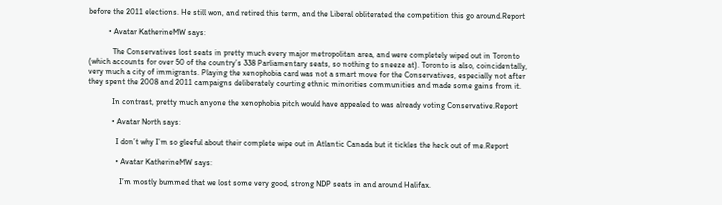before the 2011 elections. He still won, and retired this term, and the Liberal obliterated the competition this go around.Report

          • Avatar KatherineMW says:

            The Conservatives lost seats in pretty much every major metropolitan area, and were completely wiped out in Toronto (which accounts for over 50 of the country’s 338 Parliamentary seats, so nothing to sneeze at). Toronto is also, coincidentally, very much a city of immigrants. Playing the xenophobia card was not a smart move for the Conservatives, especially not after they spent the 2008 and 2011 campaigns deliberately courting ethnic minorities communities and made some gains from it.

            In contrast, pretty much anyone the xenophobia pitch would have appealed to was already voting Conservative.Report

            • Avatar North says:

              I don’t why I’m so gleeful about their complete wipe out in Atlantic Canada but it tickles the heck out of me.Report

              • Avatar KatherineMW says:

                I’m mostly bummed that we lost some very good, strong NDP seats in and around Halifax.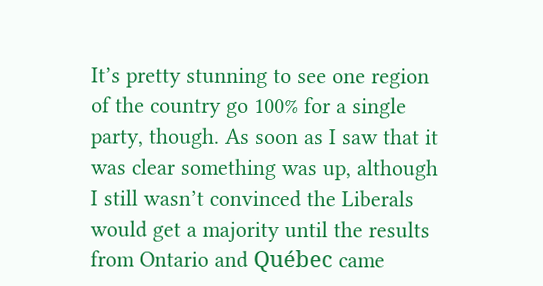It’s pretty stunning to see one region of the country go 100% for a single party, though. As soon as I saw that it was clear something was up, although I still wasn’t convinced the Liberals would get a majority until the results from Ontario and Québec came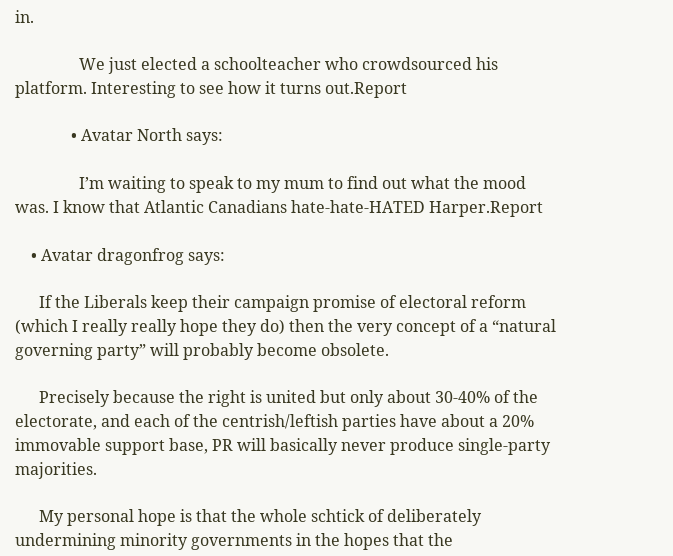in.

                We just elected a schoolteacher who crowdsourced his platform. Interesting to see how it turns out.Report

              • Avatar North says:

                I’m waiting to speak to my mum to find out what the mood was. I know that Atlantic Canadians hate-hate-HATED Harper.Report

    • Avatar dragonfrog says:

      If the Liberals keep their campaign promise of electoral reform (which I really really hope they do) then the very concept of a “natural governing party” will probably become obsolete.

      Precisely because the right is united but only about 30-40% of the electorate, and each of the centrish/leftish parties have about a 20% immovable support base, PR will basically never produce single-party majorities.

      My personal hope is that the whole schtick of deliberately undermining minority governments in the hopes that the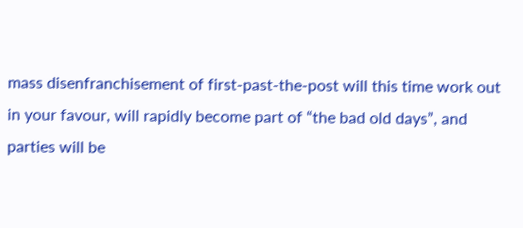mass disenfranchisement of first-past-the-post will this time work out in your favour, will rapidly become part of “the bad old days”, and parties will be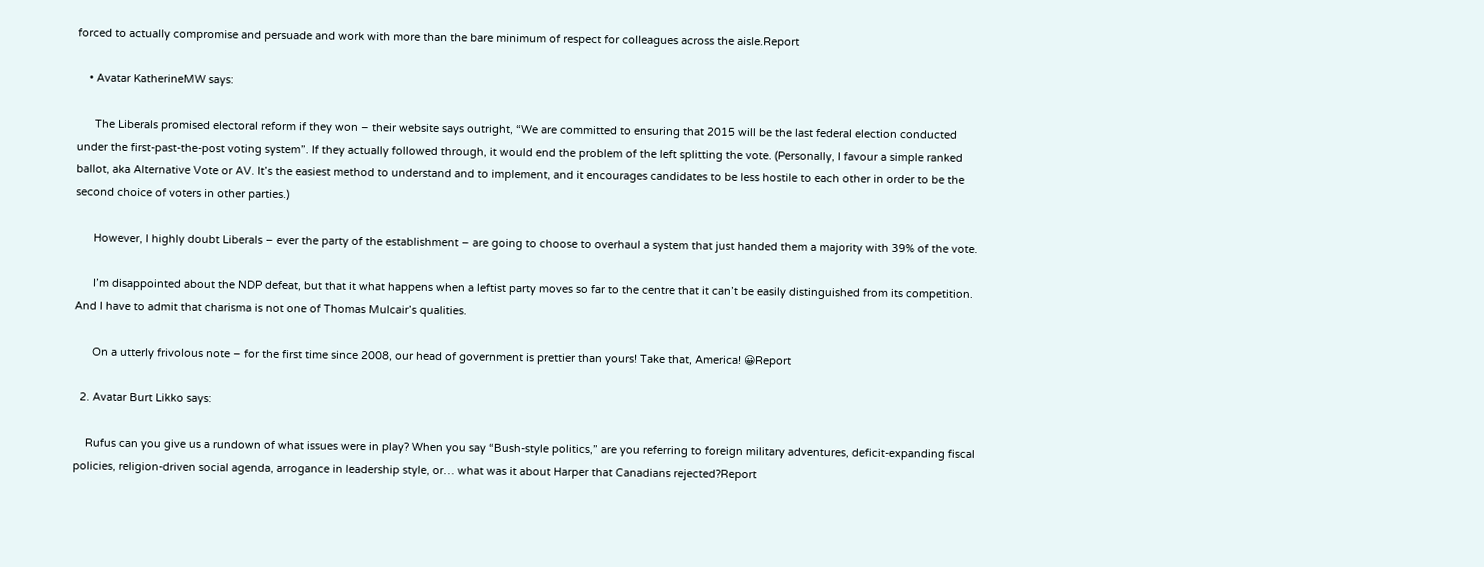forced to actually compromise and persuade and work with more than the bare minimum of respect for colleagues across the aisle.Report

    • Avatar KatherineMW says:

      The Liberals promised electoral reform if they won – their website says outright, “We are committed to ensuring that 2015 will be the last federal election conducted under the first-past-the-post voting system”. If they actually followed through, it would end the problem of the left splitting the vote. (Personally, I favour a simple ranked ballot, aka Alternative Vote or AV. It’s the easiest method to understand and to implement, and it encourages candidates to be less hostile to each other in order to be the second choice of voters in other parties.)

      However, I highly doubt Liberals – ever the party of the establishment – are going to choose to overhaul a system that just handed them a majority with 39% of the vote.

      I’m disappointed about the NDP defeat, but that it what happens when a leftist party moves so far to the centre that it can’t be easily distinguished from its competition. And I have to admit that charisma is not one of Thomas Mulcair’s qualities.

      On a utterly frivolous note – for the first time since 2008, our head of government is prettier than yours! Take that, America! 😀Report

  2. Avatar Burt Likko says:

    Rufus can you give us a rundown of what issues were in play? When you say “Bush-style politics,” are you referring to foreign military adventures, deficit-expanding fiscal policies, religion-driven social agenda, arrogance in leadership style, or… what was it about Harper that Canadians rejected?Report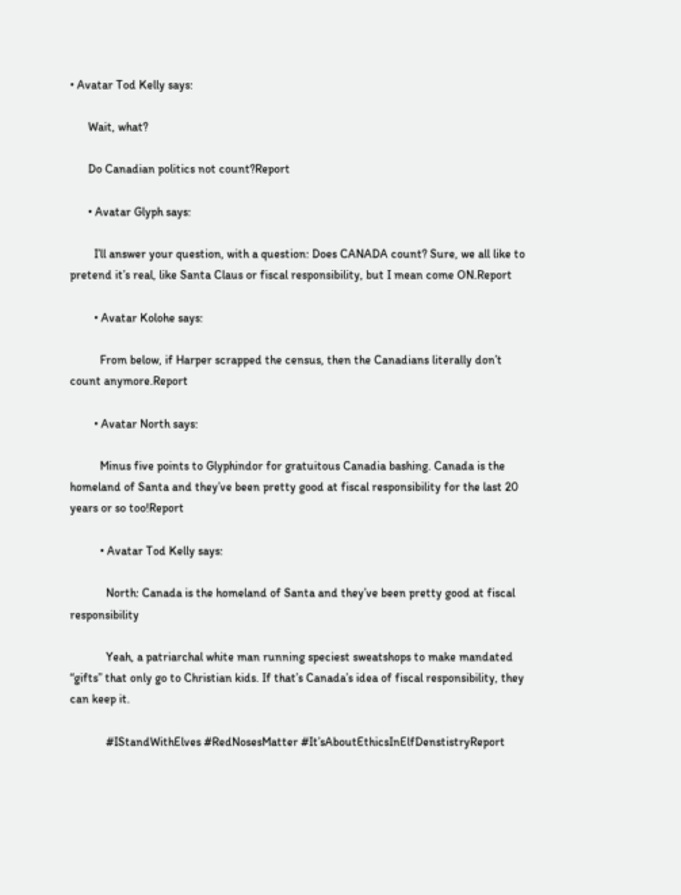• Avatar Tod Kelly says:

      Wait, what?

      Do Canadian politics not count?Report

      • Avatar Glyph says:

        I’ll answer your question, with a question: Does CANADA count? Sure, we all like to pretend it’s real, like Santa Claus or fiscal responsibility, but I mean come ON.Report

        • Avatar Kolohe says:

          From below, if Harper scrapped the census, then the Canadians literally don’t count anymore.Report

        • Avatar North says:

          Minus five points to Glyphindor for gratuitous Canadia bashing. Canada is the homeland of Santa and they’ve been pretty good at fiscal responsibility for the last 20 years or so too!Report

          • Avatar Tod Kelly says:

            North: Canada is the homeland of Santa and they’ve been pretty good at fiscal responsibility

            Yeah, a patriarchal white man running speciest sweatshops to make mandated “gifts” that only go to Christian kids. If that’s Canada’s idea of fiscal responsibility, they can keep it.

            #IStandWithElves #RedNosesMatter #It’sAboutEthicsInElfDenstistryReport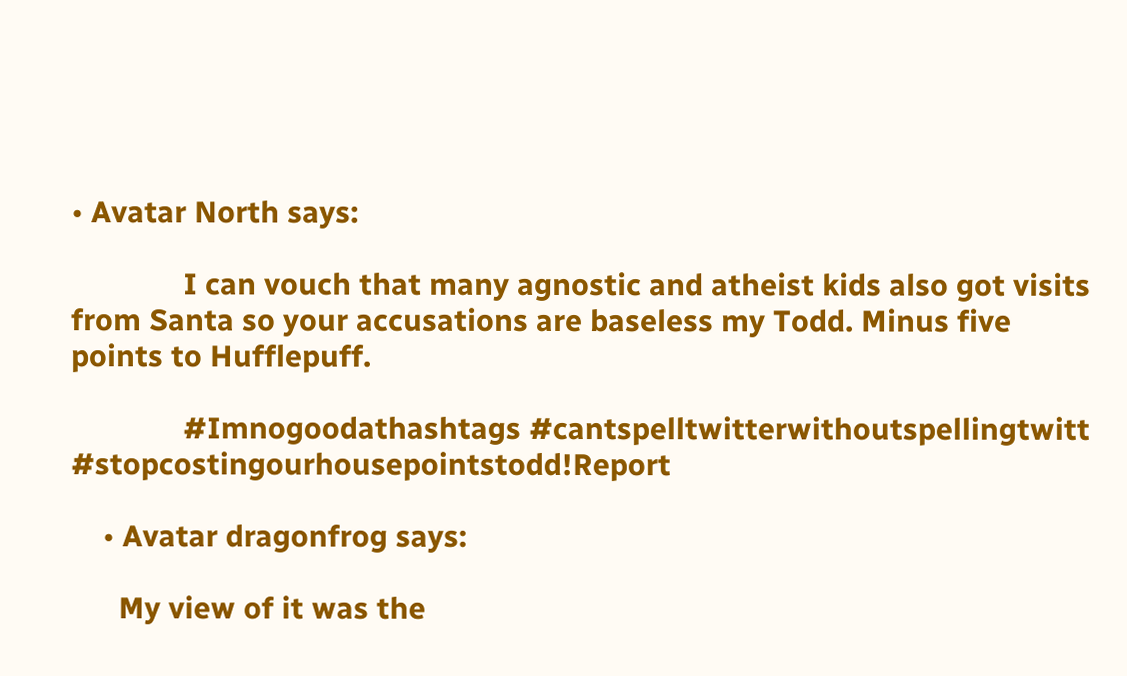• Avatar North says:

              I can vouch that many agnostic and atheist kids also got visits from Santa so your accusations are baseless my Todd. Minus five points to Hufflepuff.

              #Imnogoodathashtags #cantspelltwitterwithoutspellingtwitt #stopcostingourhousepointstodd!Report

    • Avatar dragonfrog says:

      My view of it was the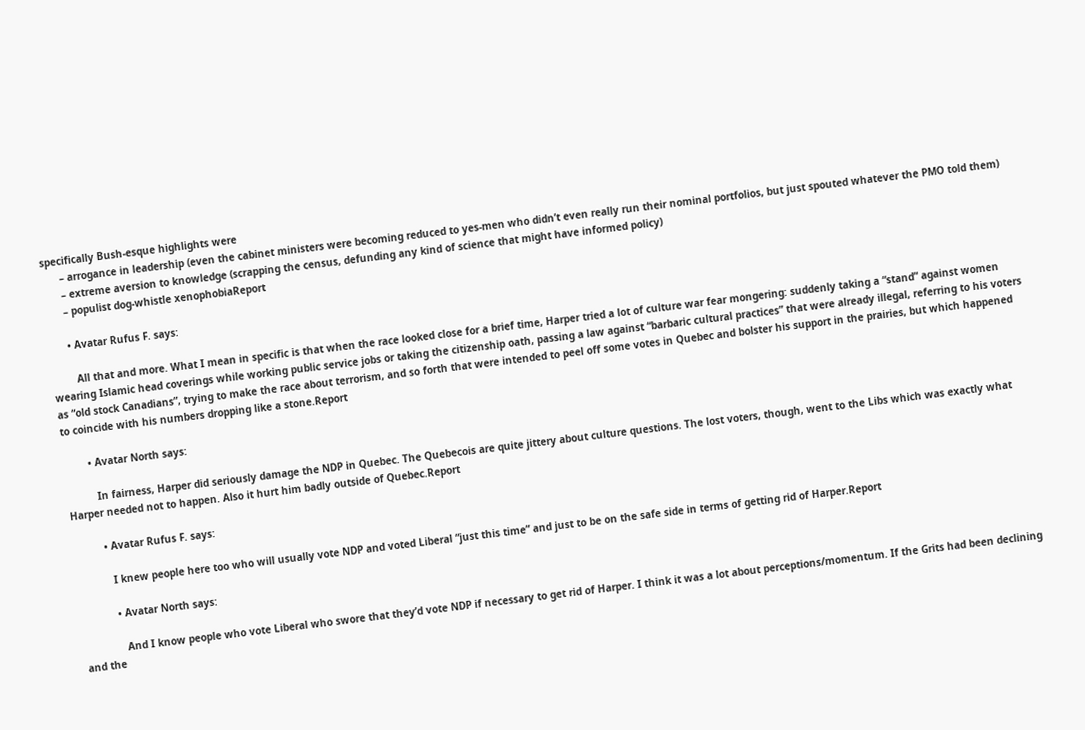specifically Bush-esque highlights were
      – arrogance in leadership (even the cabinet ministers were becoming reduced to yes-men who didn’t even really run their nominal portfolios, but just spouted whatever the PMO told them)
      – extreme aversion to knowledge (scrapping the census, defunding any kind of science that might have informed policy)
      – populist dog-whistle xenophobiaReport

      • Avatar Rufus F. says:

        All that and more. What I mean in specific is that when the race looked close for a brief time, Harper tried a lot of culture war fear mongering: suddenly taking a “stand” against women wearing Islamic head coverings while working public service jobs or taking the citizenship oath, passing a law against “barbaric cultural practices” that were already illegal, referring to his voters as “old stock Canadians”, trying to make the race about terrorism, and so forth that were intended to peel off some votes in Quebec and bolster his support in the prairies, but which happened to coincide with his numbers dropping like a stone.Report

        • Avatar North says:

          In fairness, Harper did seriously damage the NDP in Quebec. The Quebecois are quite jittery about culture questions. The lost voters, though, went to the Libs which was exactly what Harper needed not to happen. Also it hurt him badly outside of Quebec.Report

          • Avatar Rufus F. says:

            I knew people here too who will usually vote NDP and voted Liberal “just this time” and just to be on the safe side in terms of getting rid of Harper.Report

            • Avatar North says:

              And I know people who vote Liberal who swore that they’d vote NDP if necessary to get rid of Harper. I think it was a lot about perceptions/momentum. If the Grits had been declining and the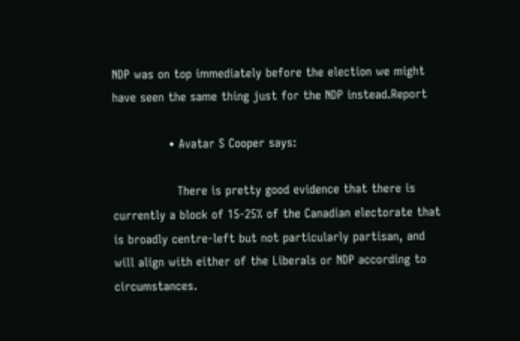NDP was on top immediately before the election we might have seen the same thing just for the NDP instead.Report

              • Avatar S Cooper says:

                There is pretty good evidence that there is currently a block of 15-25% of the Canadian electorate that is broadly centre-left but not particularly partisan, and will align with either of the Liberals or NDP according to circumstances.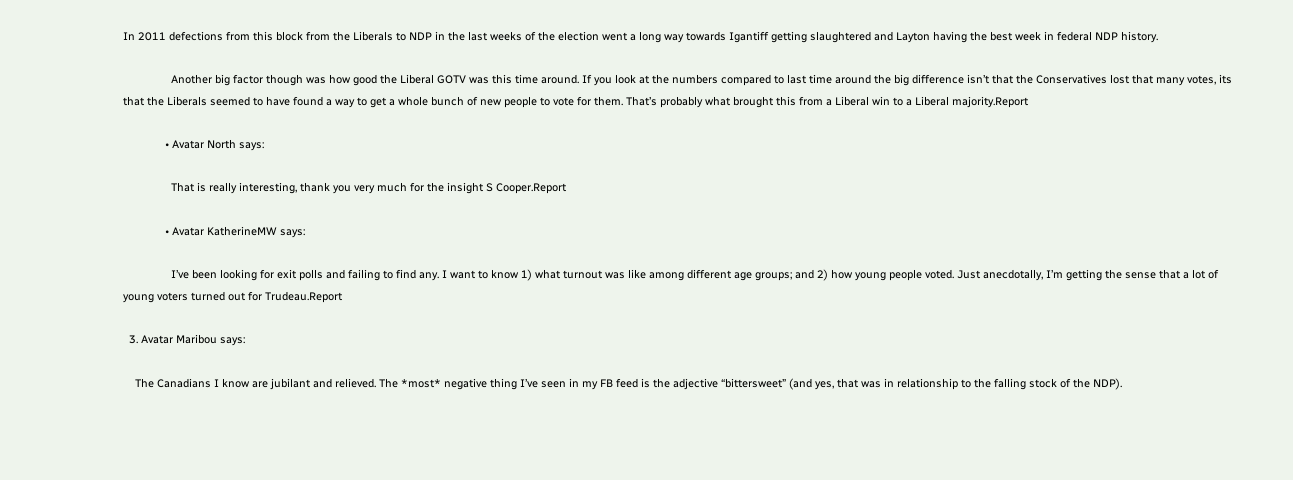In 2011 defections from this block from the Liberals to NDP in the last weeks of the election went a long way towards Igantiff getting slaughtered and Layton having the best week in federal NDP history.

                Another big factor though was how good the Liberal GOTV was this time around. If you look at the numbers compared to last time around the big difference isn’t that the Conservatives lost that many votes, its that the Liberals seemed to have found a way to get a whole bunch of new people to vote for them. That’s probably what brought this from a Liberal win to a Liberal majority.Report

              • Avatar North says:

                That is really interesting, thank you very much for the insight S Cooper.Report

              • Avatar KatherineMW says:

                I’ve been looking for exit polls and failing to find any. I want to know 1) what turnout was like among different age groups; and 2) how young people voted. Just anecdotally, I’m getting the sense that a lot of young voters turned out for Trudeau.Report

  3. Avatar Maribou says:

    The Canadians I know are jubilant and relieved. The *most* negative thing I’ve seen in my FB feed is the adjective “bittersweet” (and yes, that was in relationship to the falling stock of the NDP).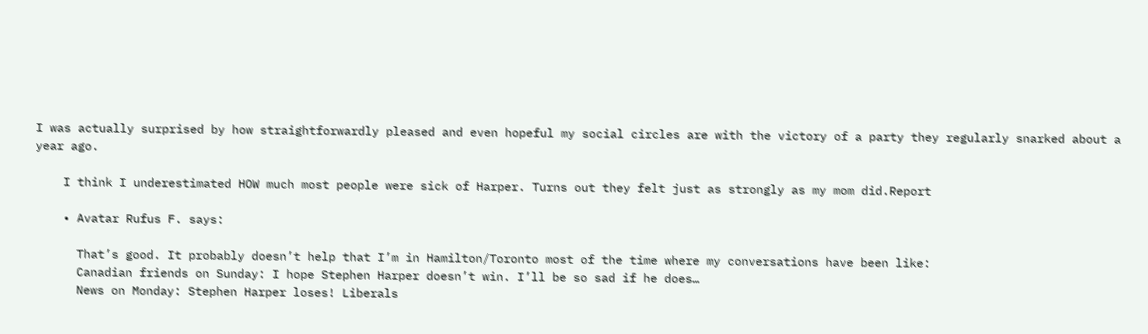I was actually surprised by how straightforwardly pleased and even hopeful my social circles are with the victory of a party they regularly snarked about a year ago.

    I think I underestimated HOW much most people were sick of Harper. Turns out they felt just as strongly as my mom did.Report

    • Avatar Rufus F. says:

      That’s good. It probably doesn’t help that I’m in Hamilton/Toronto most of the time where my conversations have been like:
      Canadian friends on Sunday: I hope Stephen Harper doesn’t win. I’ll be so sad if he does…
      News on Monday: Stephen Harper loses! Liberals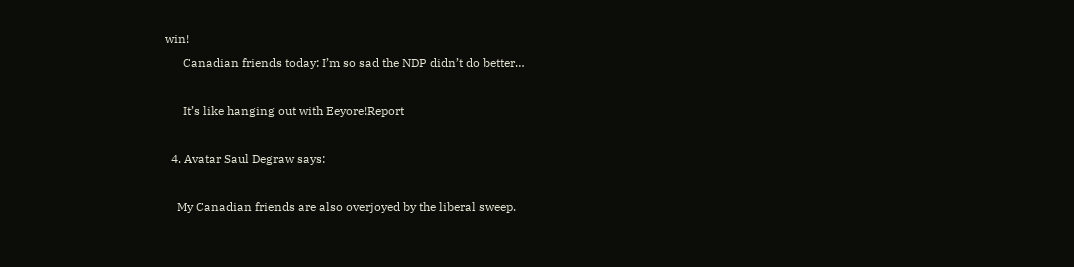win!
      Canadian friends today: I’m so sad the NDP didn’t do better…

      It’s like hanging out with Eeyore!Report

  4. Avatar Saul Degraw says:

    My Canadian friends are also overjoyed by the liberal sweep.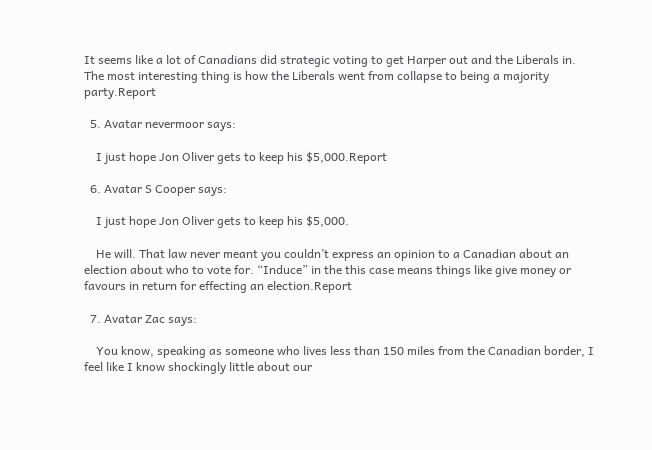It seems like a lot of Canadians did strategic voting to get Harper out and the Liberals in. The most interesting thing is how the Liberals went from collapse to being a majority party.Report

  5. Avatar nevermoor says:

    I just hope Jon Oliver gets to keep his $5,000.Report

  6. Avatar S Cooper says:

    I just hope Jon Oliver gets to keep his $5,000.

    He will. That law never meant you couldn’t express an opinion to a Canadian about an election about who to vote for. “Induce” in the this case means things like give money or favours in return for effecting an election.Report

  7. Avatar Zac says:

    You know, speaking as someone who lives less than 150 miles from the Canadian border, I feel like I know shockingly little about our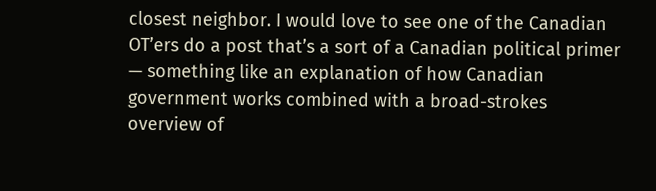closest neighbor. I would love to see one of the Canadian OT’ers do a post that’s a sort of a Canadian political primer — something like an explanation of how Canadian government works combined with a broad-strokes overview of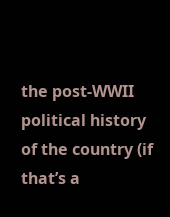the post-WWII political history of the country (if that’s a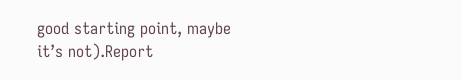good starting point, maybe it’s not).Report